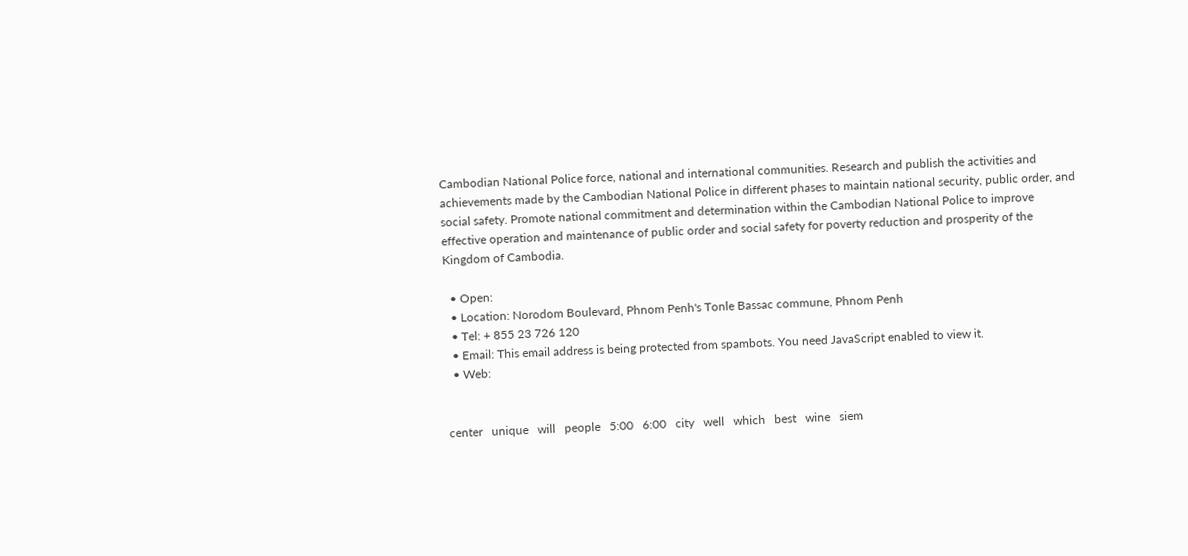Cambodian National Police force, national and international communities. Research and publish the activities and achievements made by the Cambodian National Police in different phases to maintain national security, public order, and social safety. Promote national commitment and determination within the Cambodian National Police to improve effective operation and maintenance of public order and social safety for poverty reduction and prosperity of the Kingdom of Cambodia.

  • Open:
  • Location: Norodom Boulevard, Phnom Penh's Tonle Bassac commune, Phnom Penh
  • Tel: + 855 23 726 120
  • Email: This email address is being protected from spambots. You need JavaScript enabled to view it.
  • Web:


center   unique   will   people   5:00   6:00   city   well   which   best   wine   siem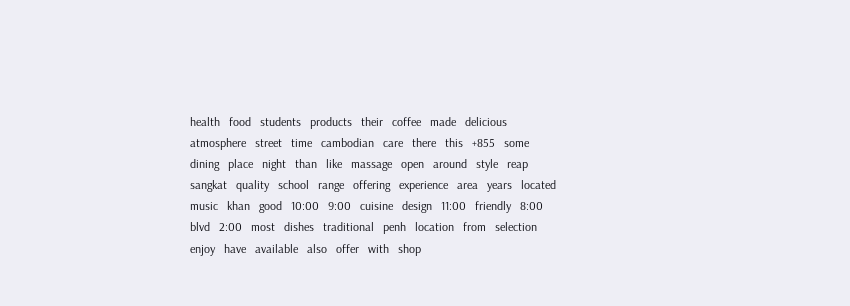health   food   students   products   their   coffee   made   delicious   atmosphere   street   time   cambodian   care   there   this   +855   some   dining   place   night   than   like   massage   open   around   style   reap   sangkat   quality   school   range   offering   experience   area   years   located   music   khan   good   10:00   9:00   cuisine   design   11:00   friendly   8:00   blvd   2:00   most   dishes   traditional   penh   location   from   selection   enjoy   have   available   also   offer   with   shop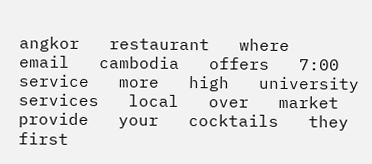angkor   restaurant   where   email   cambodia   offers   7:00   service   more   high   university   services   local   over   market   provide   your   cocktails   they   first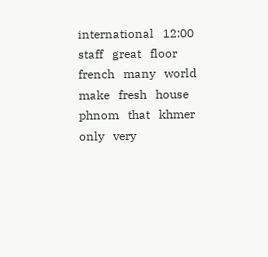international   12:00   staff   great   floor   french   many   world   make   fresh   house   phnom   that   khmer   only   very